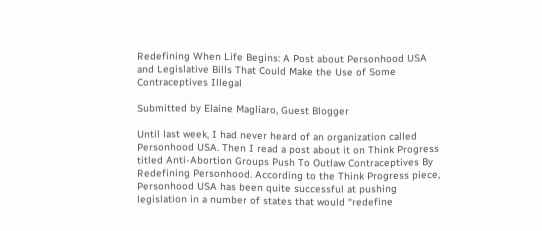Redefining When Life Begins: A Post about Personhood USA and Legislative Bills That Could Make the Use of Some Contraceptives Illegal

Submitted by Elaine Magliaro, Guest Blogger

Until last week, I had never heard of an organization called Personhood USA. Then I read a post about it on Think Progress titled Anti-Abortion Groups Push To Outlaw Contraceptives By Redefining Personhood. According to the Think Progress piece, Personhood USA has been quite successful at pushing legislation in a number of states that would “redefine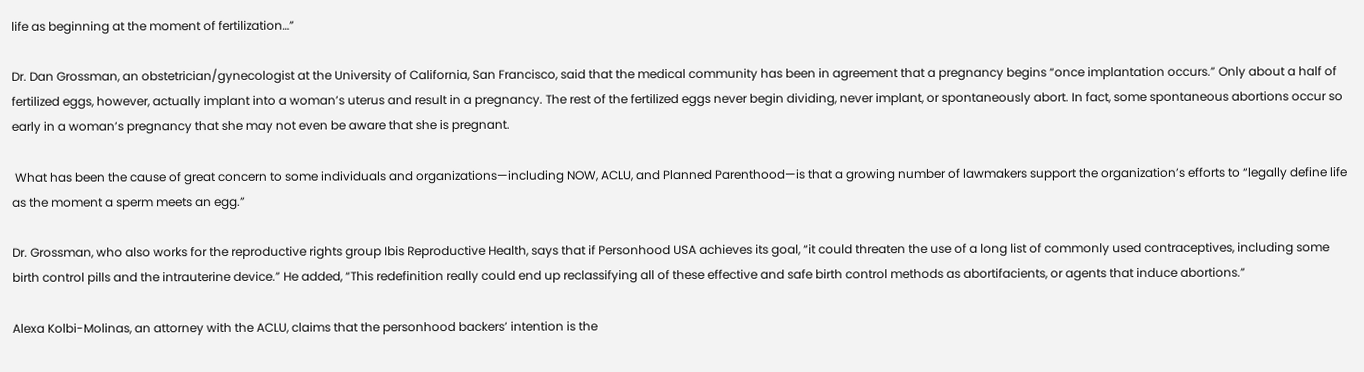life as beginning at the moment of fertilization…”

Dr. Dan Grossman, an obstetrician/gynecologist at the University of California, San Francisco, said that the medical community has been in agreement that a pregnancy begins “once implantation occurs.” Only about a half of fertilized eggs, however, actually implant into a woman’s uterus and result in a pregnancy. The rest of the fertilized eggs never begin dividing, never implant, or spontaneously abort. In fact, some spontaneous abortions occur so early in a woman’s pregnancy that she may not even be aware that she is pregnant.

 What has been the cause of great concern to some individuals and organizations—including NOW, ACLU, and Planned Parenthood—is that a growing number of lawmakers support the organization’s efforts to “legally define life as the moment a sperm meets an egg.”

Dr. Grossman, who also works for the reproductive rights group Ibis Reproductive Health, says that if Personhood USA achieves its goal, “it could threaten the use of a long list of commonly used contraceptives, including some birth control pills and the intrauterine device.” He added, “This redefinition really could end up reclassifying all of these effective and safe birth control methods as abortifacients, or agents that induce abortions.”

Alexa Kolbi-Molinas, an attorney with the ACLU, claims that the personhood backers’ intention is the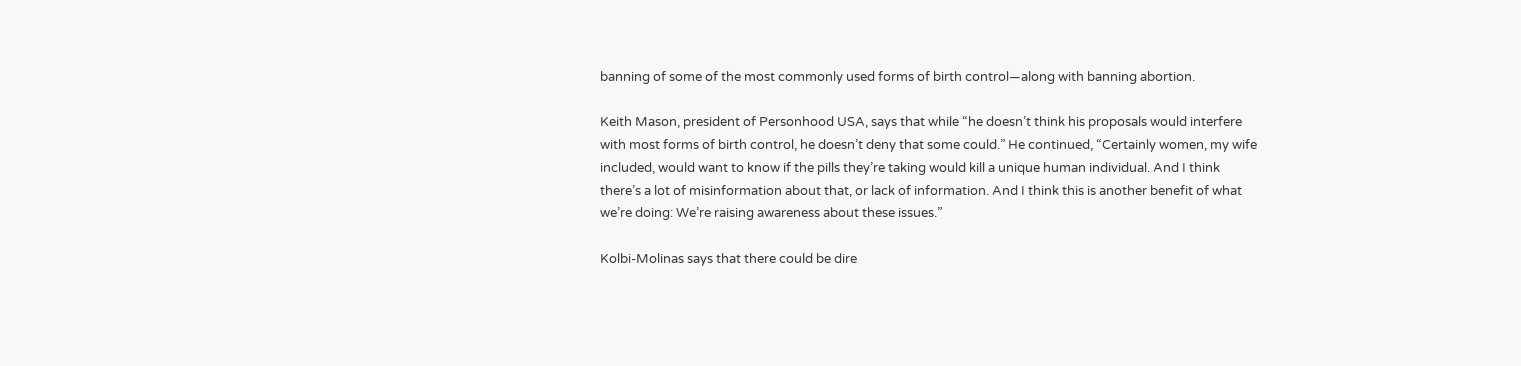banning of some of the most commonly used forms of birth control—along with banning abortion.

Keith Mason, president of Personhood USA, says that while “he doesn’t think his proposals would interfere with most forms of birth control, he doesn’t deny that some could.” He continued, “Certainly women, my wife included, would want to know if the pills they’re taking would kill a unique human individual. And I think there’s a lot of misinformation about that, or lack of information. And I think this is another benefit of what we’re doing: We’re raising awareness about these issues.”

Kolbi-Molinas says that there could be dire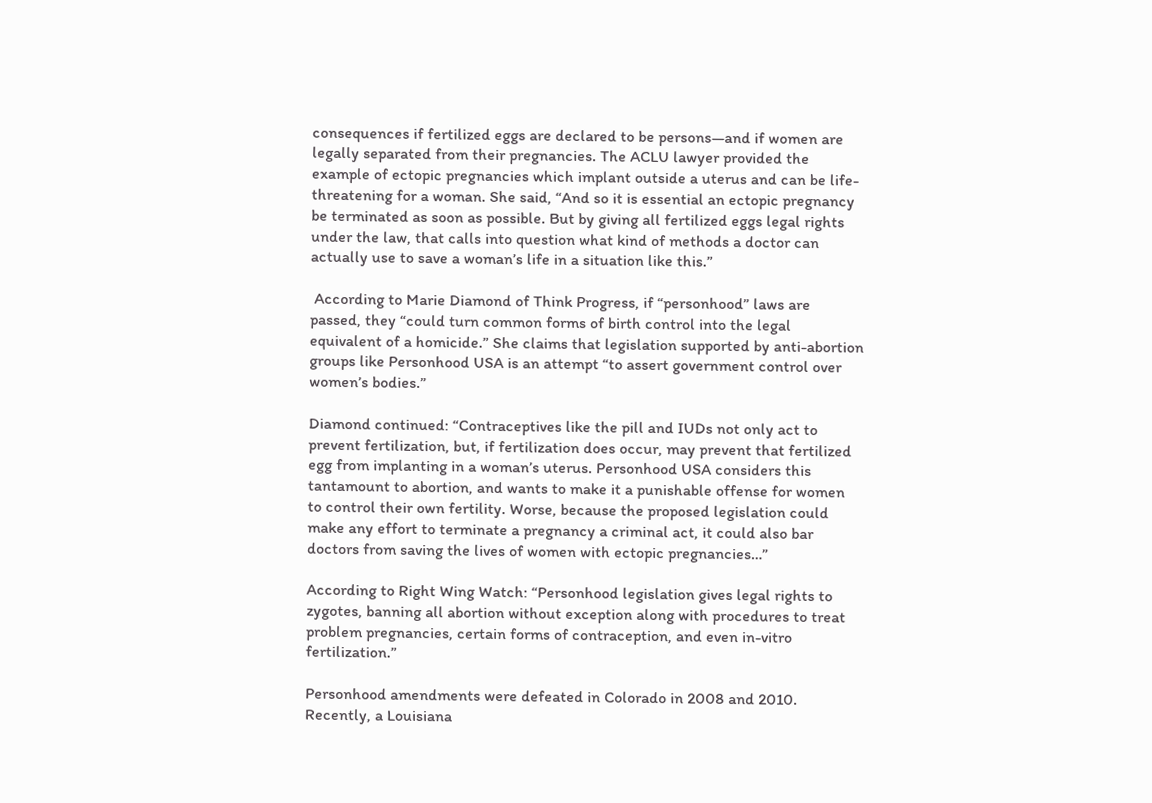consequences if fertilized eggs are declared to be persons—and if women are legally separated from their pregnancies. The ACLU lawyer provided the example of ectopic pregnancies which implant outside a uterus and can be life-threatening for a woman. She said, “And so it is essential an ectopic pregnancy be terminated as soon as possible. But by giving all fertilized eggs legal rights under the law, that calls into question what kind of methods a doctor can actually use to save a woman’s life in a situation like this.”

 According to Marie Diamond of Think Progress, if “personhood” laws are passed, they “could turn common forms of birth control into the legal equivalent of a homicide.” She claims that legislation supported by anti-abortion groups like Personhood USA is an attempt “to assert government control over women’s bodies.”

Diamond continued: “Contraceptives like the pill and IUDs not only act to prevent fertilization, but, if fertilization does occur, may prevent that fertilized egg from implanting in a woman’s uterus. Personhood USA considers this tantamount to abortion, and wants to make it a punishable offense for women to control their own fertility. Worse, because the proposed legislation could make any effort to terminate a pregnancy a criminal act, it could also bar doctors from saving the lives of women with ectopic pregnancies…”

According to Right Wing Watch: “Personhood legislation gives legal rights to zygotes, banning all abortion without exception along with procedures to treat problem pregnancies, certain forms of contraception, and even in-vitro fertilization.”

Personhood amendments were defeated in Colorado in 2008 and 2010. Recently, a Louisiana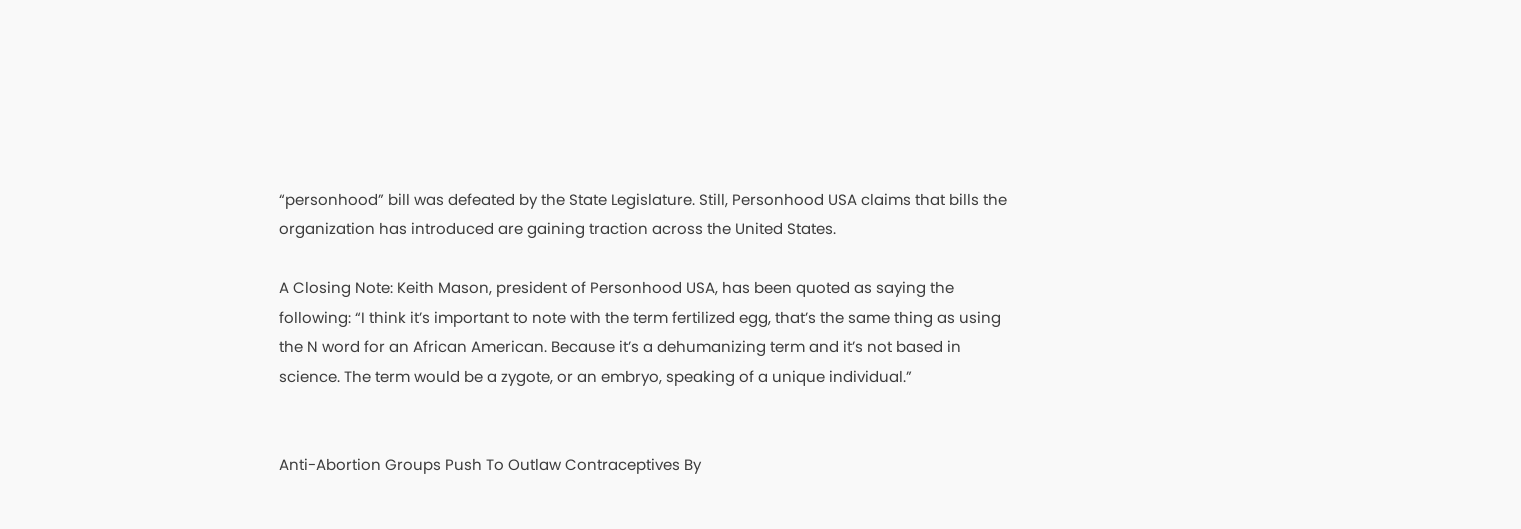“personhood” bill was defeated by the State Legislature. Still, Personhood USA claims that bills the organization has introduced are gaining traction across the United States.

A Closing Note: Keith Mason, president of Personhood USA, has been quoted as saying the following: “I think it’s important to note with the term fertilized egg, that’s the same thing as using the N word for an African American. Because it’s a dehumanizing term and it’s not based in science. The term would be a zygote, or an embryo, speaking of a unique individual.”


Anti-Abortion Groups Push To Outlaw Contraceptives By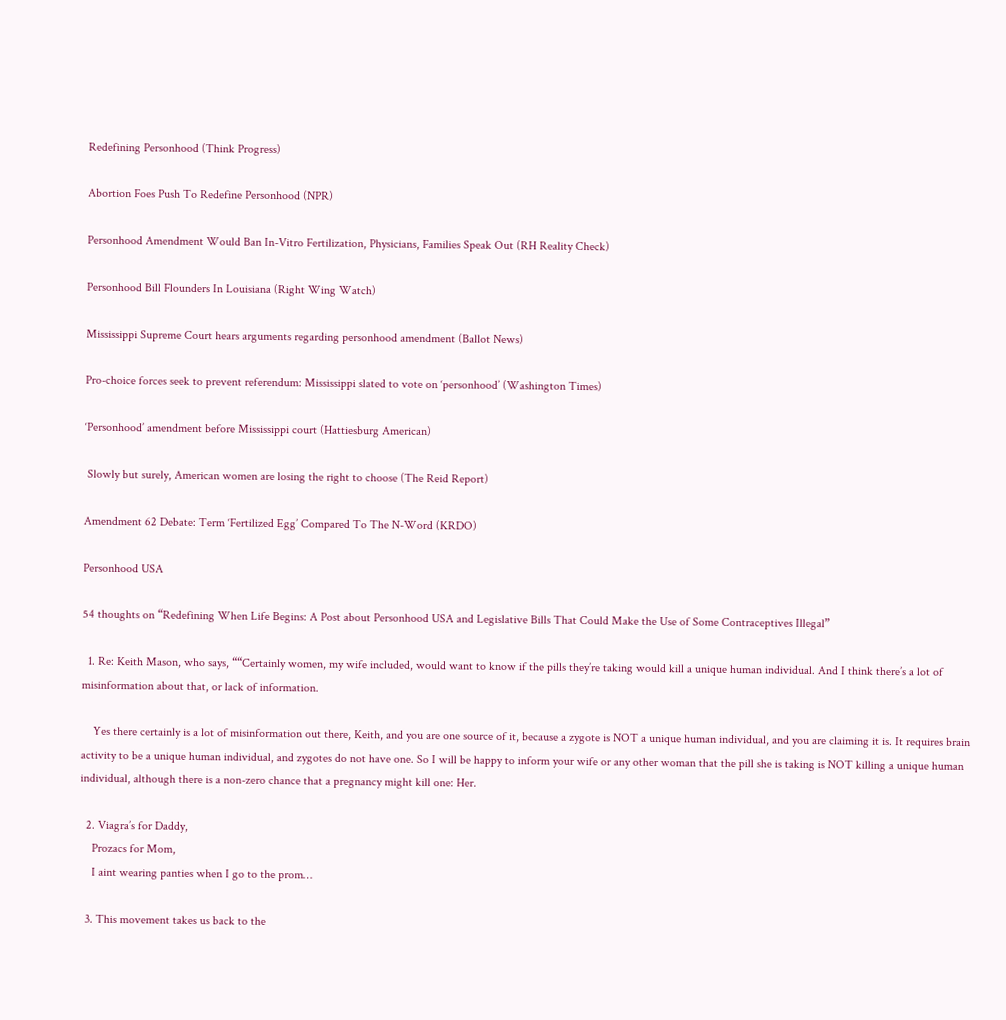Redefining Personhood (Think Progress)

Abortion Foes Push To Redefine Personhood (NPR)

Personhood Amendment Would Ban In-Vitro Fertilization, Physicians, Families Speak Out (RH Reality Check)

Personhood Bill Flounders In Louisiana (Right Wing Watch)

Mississippi Supreme Court hears arguments regarding personhood amendment (Ballot News)

Pro-choice forces seek to prevent referendum: Mississippi slated to vote on ‘personhood’ (Washington Times)

‘Personhood’ amendment before Mississippi court (Hattiesburg American)

 Slowly but surely, American women are losing the right to choose (The Reid Report)

Amendment 62 Debate: Term ‘Fertilized Egg’ Compared To The N-Word (KRDO)

Personhood USA

54 thoughts on “Redefining When Life Begins: A Post about Personhood USA and Legislative Bills That Could Make the Use of Some Contraceptives Illegal”

  1. Re: Keith Mason, who says, ““Certainly women, my wife included, would want to know if the pills they’re taking would kill a unique human individual. And I think there’s a lot of misinformation about that, or lack of information.

    Yes there certainly is a lot of misinformation out there, Keith, and you are one source of it, because a zygote is NOT a unique human individual, and you are claiming it is. It requires brain activity to be a unique human individual, and zygotes do not have one. So I will be happy to inform your wife or any other woman that the pill she is taking is NOT killing a unique human individual, although there is a non-zero chance that a pregnancy might kill one: Her.

  2. Viagra’s for Daddy,
    Prozacs for Mom,
    I aint wearing panties when I go to the prom…

  3. This movement takes us back to the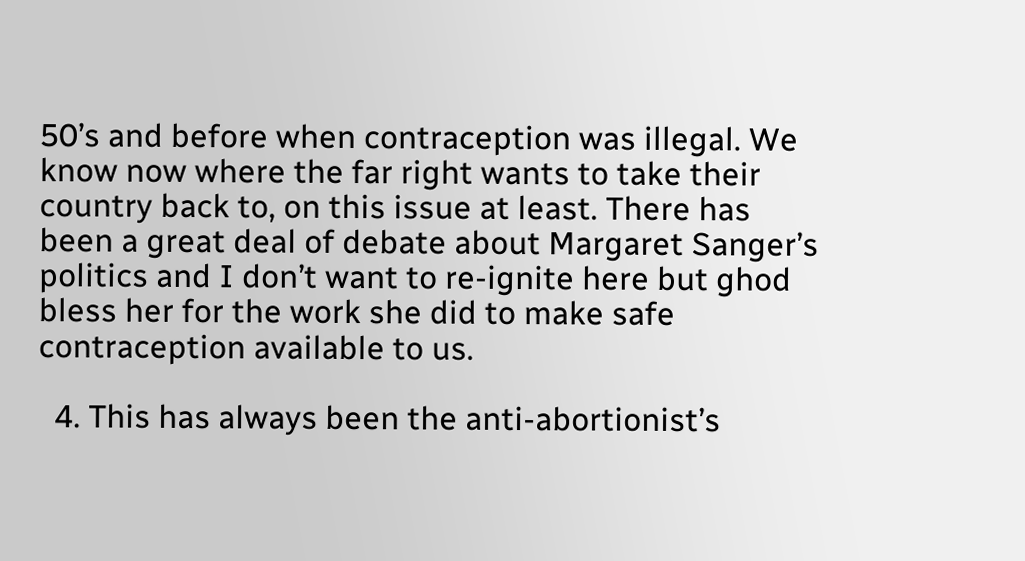50’s and before when contraception was illegal. We know now where the far right wants to take their country back to, on this issue at least. There has been a great deal of debate about Margaret Sanger’s politics and I don’t want to re-ignite here but ghod bless her for the work she did to make safe contraception available to us.

  4. This has always been the anti-abortionist’s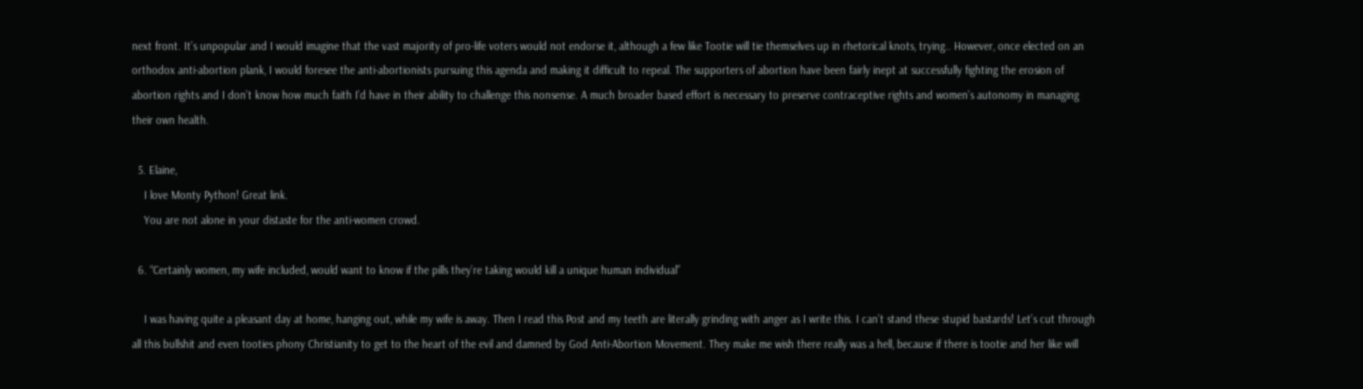next front. It’s unpopular and I would imagine that the vast majority of pro-life voters would not endorse it, although a few like Tootie will tie themselves up in rhetorical knots, trying.. However, once elected on an orthodox anti-abortion plank, I would foresee the anti-abortionists pursuing this agenda and making it difficult to repeal. The supporters of abortion have been fairly inept at successfully fighting the erosion of abortion rights and I don’t know how much faith I’d have in their ability to challenge this nonsense. A much broader based effort is necessary to preserve contraceptive rights and women’s autonomy in managing their own health.

  5. Elaine,
    I love Monty Python! Great link.
    You are not alone in your distaste for the anti-women crowd.

  6. “Certainly women, my wife included, would want to know if the pills they’re taking would kill a unique human individual”

    I was having quite a pleasant day at home, hanging out, while my wife is away. Then I read this Post and my teeth are literally grinding with anger as I write this. I can’t stand these stupid bastards! Let’s cut through all this bullshit and even tooties phony Christianity to get to the heart of the evil and damned by God Anti-Abortion Movement. They make me wish there really was a hell, because if there is tootie and her like will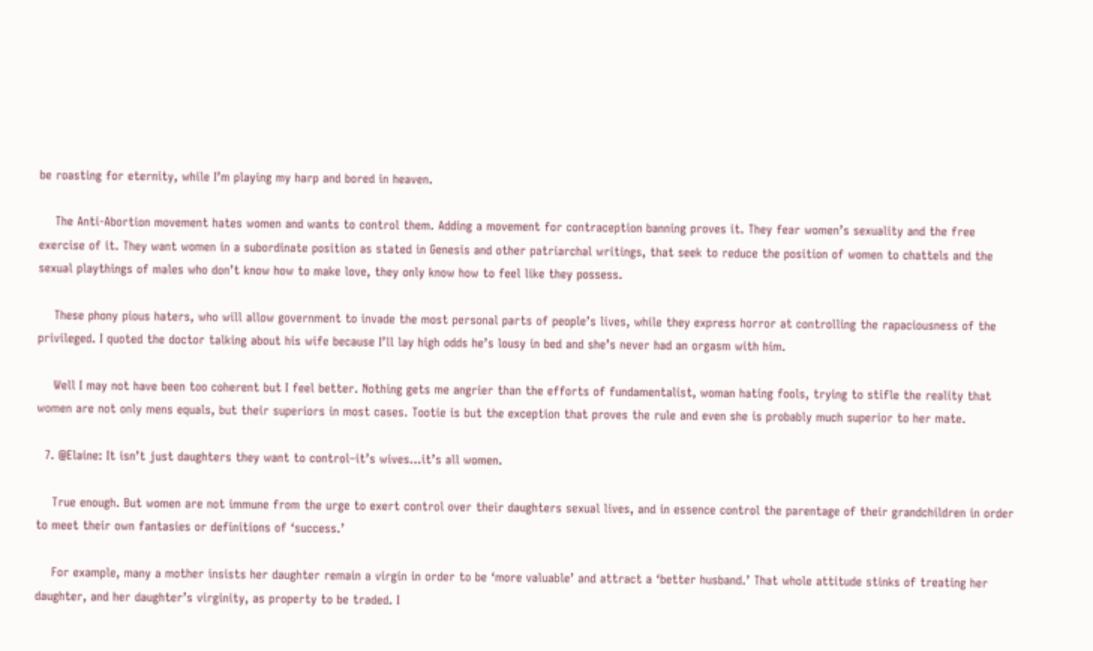be roasting for eternity, while I’m playing my harp and bored in heaven.

    The Anti-Abortion movement hates women and wants to control them. Adding a movement for contraception banning proves it. They fear women’s sexuality and the free exercise of it. They want women in a subordinate position as stated in Genesis and other patriarchal writings, that seek to reduce the position of women to chattels and the sexual playthings of males who don’t know how to make love, they only know how to feel like they possess.

    These phony pious haters, who will allow government to invade the most personal parts of people’s lives, while they express horror at controlling the rapaciousness of the privileged. I quoted the doctor talking about his wife because I’ll lay high odds he’s lousy in bed and she’s never had an orgasm with him.

    Well I may not have been too coherent but I feel better. Nothing gets me angrier than the efforts of fundamentalist, woman hating fools, trying to stifle the reality that women are not only mens equals, but their superiors in most cases. Tootie is but the exception that proves the rule and even she is probably much superior to her mate.

  7. @Elaine: It isn’t just daughters they want to control–it’s wives…it’s all women.

    True enough. But women are not immune from the urge to exert control over their daughters sexual lives, and in essence control the parentage of their grandchildren in order to meet their own fantasies or definitions of ‘success.’

    For example, many a mother insists her daughter remain a virgin in order to be ‘more valuable’ and attract a ‘better husband.’ That whole attitude stinks of treating her daughter, and her daughter’s virginity, as property to be traded. I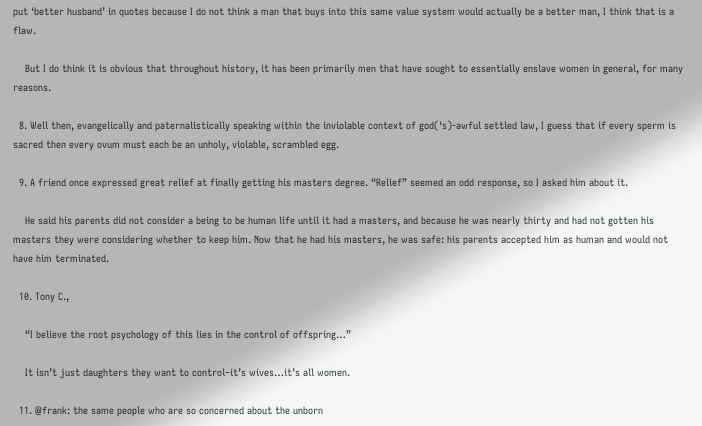put ‘better husband’ in quotes because I do not think a man that buys into this same value system would actually be a better man, I think that is a flaw.

    But I do think it is obvious that throughout history, it has been primarily men that have sought to essentially enslave women in general, for many reasons.

  8. Well then, evangelically and paternalistically speaking within the inviolable context of god(‘s)-awful settled law, I guess that if every sperm is sacred then every ovum must each be an unholy, violable, scrambled egg.

  9. A friend once expressed great relief at finally getting his masters degree. “Relief” seemed an odd response, so I asked him about it.

    He said his parents did not consider a being to be human life until it had a masters, and because he was nearly thirty and had not gotten his masters they were considering whether to keep him. Now that he had his masters, he was safe: his parents accepted him as human and would not have him terminated.

  10. Tony C.,

    “I believe the root psychology of this lies in the control of offspring…”

    It isn’t just daughters they want to control–it’s wives…it’s all women.

  11. @frank: the same people who are so concerned about the unborn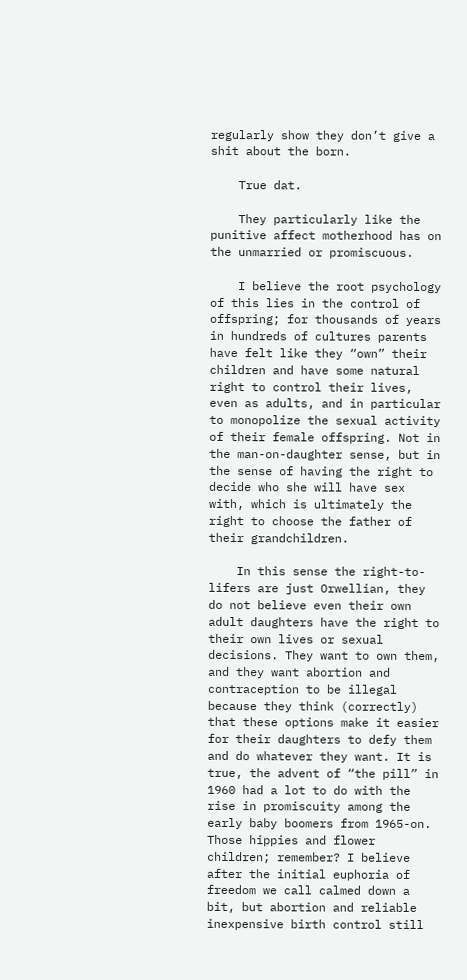regularly show they don’t give a shit about the born.

    True dat.

    They particularly like the punitive affect motherhood has on the unmarried or promiscuous.

    I believe the root psychology of this lies in the control of offspring; for thousands of years in hundreds of cultures parents have felt like they “own” their children and have some natural right to control their lives, even as adults, and in particular to monopolize the sexual activity of their female offspring. Not in the man-on-daughter sense, but in the sense of having the right to decide who she will have sex with, which is ultimately the right to choose the father of their grandchildren.

    In this sense the right-to-lifers are just Orwellian, they do not believe even their own adult daughters have the right to their own lives or sexual decisions. They want to own them, and they want abortion and contraception to be illegal because they think (correctly) that these options make it easier for their daughters to defy them and do whatever they want. It is true, the advent of “the pill” in 1960 had a lot to do with the rise in promiscuity among the early baby boomers from 1965-on. Those hippies and flower children; remember? I believe after the initial euphoria of freedom we call calmed down a bit, but abortion and reliable inexpensive birth control still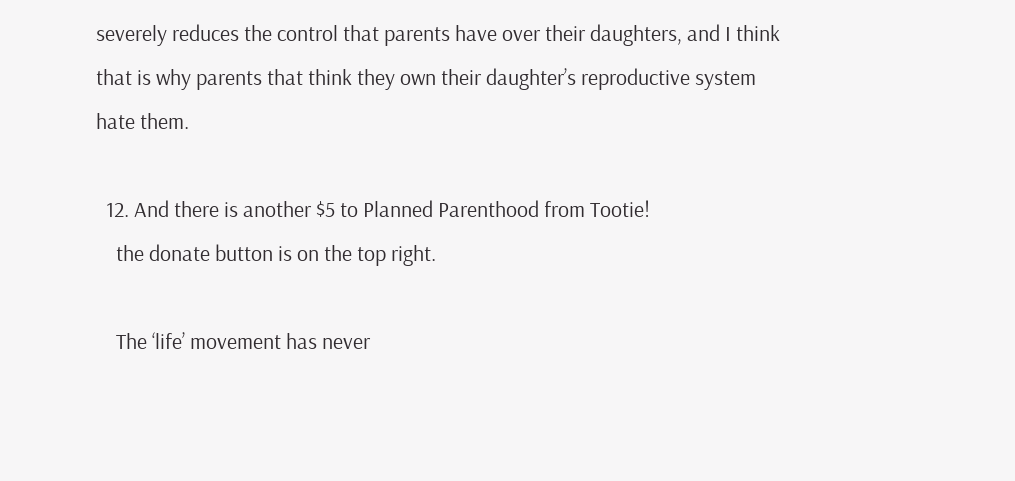severely reduces the control that parents have over their daughters, and I think that is why parents that think they own their daughter’s reproductive system hate them.

  12. And there is another $5 to Planned Parenthood from Tootie!
    the donate button is on the top right.

    The ‘life’ movement has never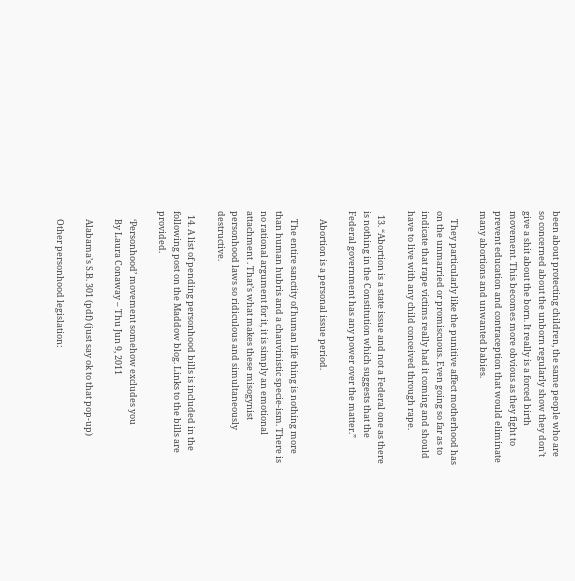been about protecting children, the same people who are so concerned about the unborn regularly show they don’t give a shit about the born. It really is a forced birth movement. This becomes more obvious as they fight to prevent education and contraception that would eliminate many abortions and unwanted babies.

    They particularly like the punitive affect motherhood has on the unmarried or promiscuous. Even going so far as to indicate that rape victims really had it coming and should have to live with any child conceived through rape.

  13. “Abortion is a state issue and not a Federal one as there is nothing in the Constitution which suggests that the Federal government has any power over the matter.”

    Abortion is a personal issue period.

    The entire sanctity of human life thing is nothing more than human hubris and a chauvinistic specie-ism. There is no rational argument for it, it is simply an emotional attachment . That’s what makes these misogynist personhood laws so ridiculous and simultaneously destructive.

  14. A list of pending personhood bills is included in the following post on the Maddow blog. Links to the bills are provided.

    ‘Personhood’ movement somehow excludes you
    By Laura Conaway – Thu Jun 9, 2011

    Alabama’s S.B. 301 (pdf) (just say ok to that pop-up)

    Other personhood legislation: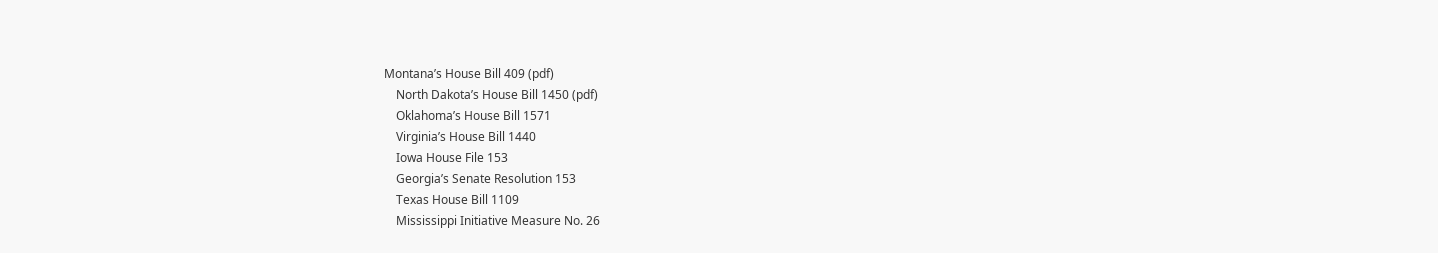Montana’s House Bill 409 (pdf)
    North Dakota’s House Bill 1450 (pdf)
    Oklahoma’s House Bill 1571
    Virginia’s House Bill 1440
    Iowa House File 153
    Georgia’s Senate Resolution 153
    Texas House Bill 1109
    Mississippi Initiative Measure No. 26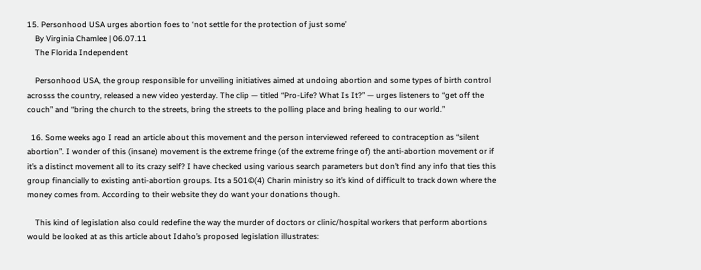15. Personhood USA urges abortion foes to ‘not settle for the protection of just some’
    By Virginia Chamlee | 06.07.11
    The Florida Independent

    Personhood USA, the group responsible for unveiling initiatives aimed at undoing abortion and some types of birth control acrosss the country, released a new video yesterday. The clip — titled “Pro-Life? What Is It?” — urges listeners to “get off the couch” and “bring the church to the streets, bring the streets to the polling place and bring healing to our world.”

  16. Some weeks ago I read an article about this movement and the person interviewed refereed to contraception as “silent abortion”. I wonder of this (insane) movement is the extreme fringe (of the extreme fringe of) the anti-abortion movement or if it’s a distinct movement all to its crazy self? I have checked using various search parameters but don’t find any info that ties this group financially to existing anti-abortion groups. Its a 501©(4) Charin ministry so it’s kind of difficult to track down where the money comes from. According to their website they do want your donations though.

    This kind of legislation also could redefine the way the murder of doctors or clinic/hospital workers that perform abortions would be looked at as this article about Idaho’s proposed legislation illustrates: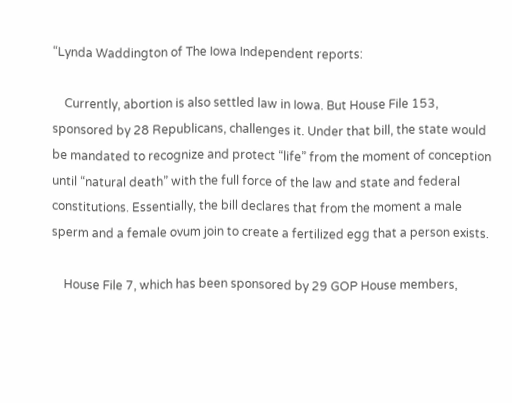“Lynda Waddington of The Iowa Independent reports:

    Currently, abortion is also settled law in Iowa. But House File 153, sponsored by 28 Republicans, challenges it. Under that bill, the state would be mandated to recognize and protect “life” from the moment of conception until “natural death” with the full force of the law and state and federal constitutions. Essentially, the bill declares that from the moment a male sperm and a female ovum join to create a fertilized egg that a person exists.

    House File 7, which has been sponsored by 29 GOP House members,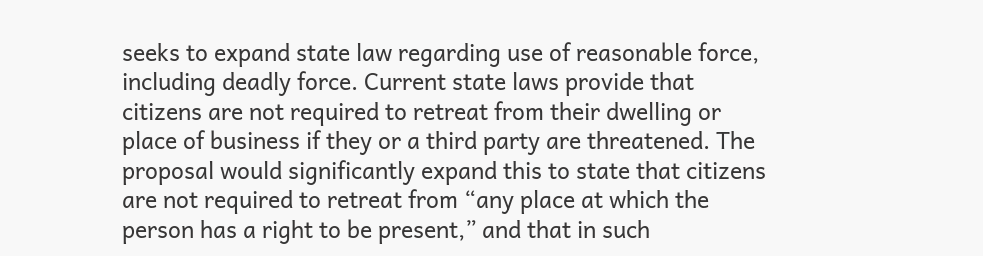seeks to expand state law regarding use of reasonable force, including deadly force. Current state laws provide that citizens are not required to retreat from their dwelling or place of business if they or a third party are threatened. The proposal would significantly expand this to state that citizens are not required to retreat from “any place at which the person has a right to be present,” and that in such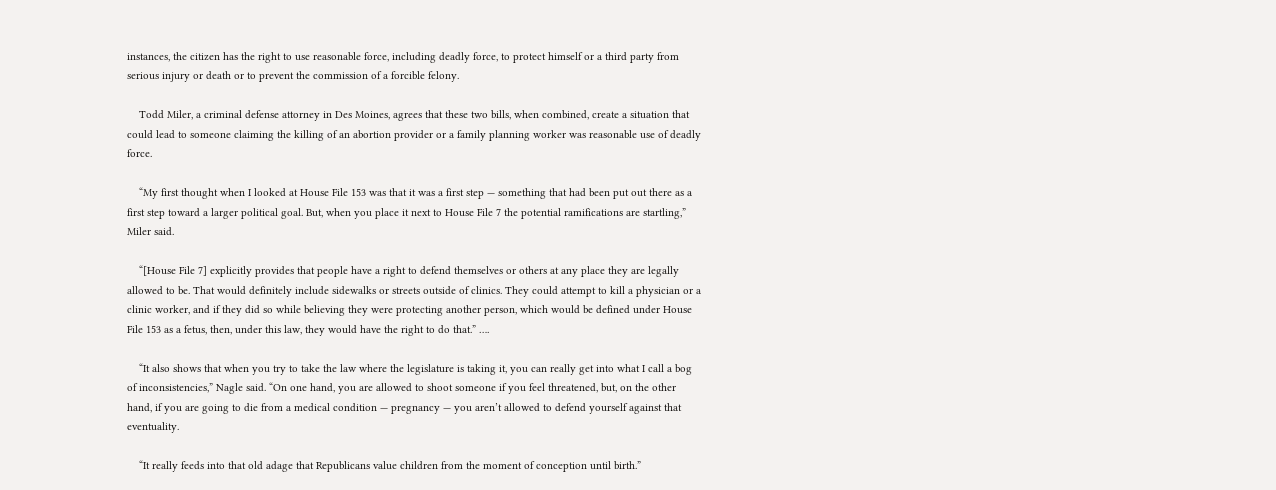instances, the citizen has the right to use reasonable force, including deadly force, to protect himself or a third party from serious injury or death or to prevent the commission of a forcible felony.

    Todd Miler, a criminal defense attorney in Des Moines, agrees that these two bills, when combined, create a situation that could lead to someone claiming the killing of an abortion provider or a family planning worker was reasonable use of deadly force.

    “My first thought when I looked at House File 153 was that it was a first step — something that had been put out there as a first step toward a larger political goal. But, when you place it next to House File 7 the potential ramifications are startling,” Miler said.

    “[House File 7] explicitly provides that people have a right to defend themselves or others at any place they are legally allowed to be. That would definitely include sidewalks or streets outside of clinics. They could attempt to kill a physician or a clinic worker, and if they did so while believing they were protecting another person, which would be defined under House File 153 as a fetus, then, under this law, they would have the right to do that.” ….

    “It also shows that when you try to take the law where the legislature is taking it, you can really get into what I call a bog of inconsistencies,” Nagle said. “On one hand, you are allowed to shoot someone if you feel threatened, but, on the other hand, if you are going to die from a medical condition — pregnancy — you aren’t allowed to defend yourself against that eventuality.

    “It really feeds into that old adage that Republicans value children from the moment of conception until birth.”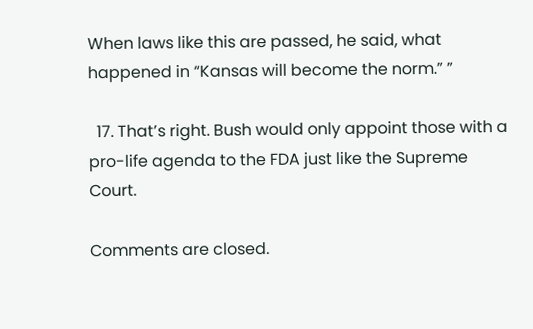When laws like this are passed, he said, what happened in “Kansas will become the norm.” ”

  17. That’s right. Bush would only appoint those with a pro-life agenda to the FDA just like the Supreme Court.

Comments are closed.